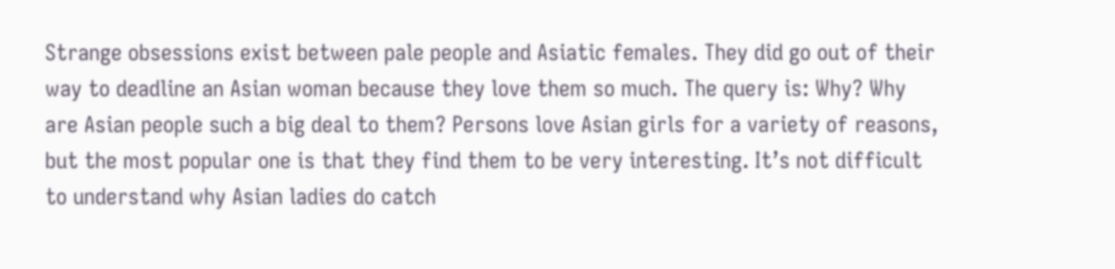Strange obsessions exist between pale people and Asiatic females. They did go out of their way to deadline an Asian woman because they love them so much. The query is: Why? Why are Asian people such a big deal to them? Persons love Asian girls for a variety of reasons, but the most popular one is that they find them to be very interesting. It’s not difficult to understand why Asian ladies do catch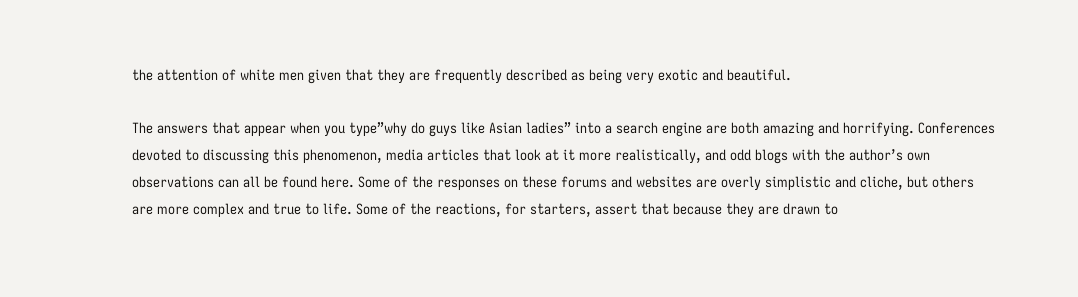the attention of white men given that they are frequently described as being very exotic and beautiful.

The answers that appear when you type”why do guys like Asian ladies” into a search engine are both amazing and horrifying. Conferences devoted to discussing this phenomenon, media articles that look at it more realistically, and odd blogs with the author’s own observations can all be found here. Some of the responses on these forums and websites are overly simplistic and cliche, but others are more complex and true to life. Some of the reactions, for starters, assert that because they are drawn to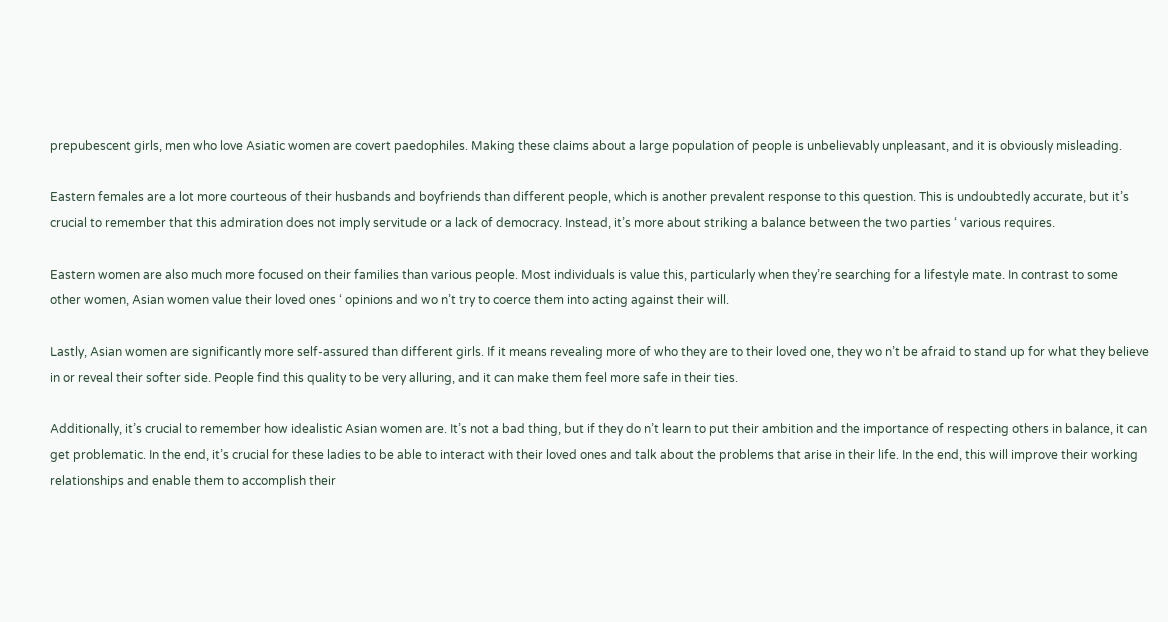prepubescent girls, men who love Asiatic women are covert paedophiles. Making these claims about a large population of people is unbelievably unpleasant, and it is obviously misleading.

Eastern females are a lot more courteous of their husbands and boyfriends than different people, which is another prevalent response to this question. This is undoubtedly accurate, but it’s crucial to remember that this admiration does not imply servitude or a lack of democracy. Instead, it’s more about striking a balance between the two parties ‘ various requires.

Eastern women are also much more focused on their families than various people. Most individuals is value this, particularly when they’re searching for a lifestyle mate. In contrast to some other women, Asian women value their loved ones ‘ opinions and wo n’t try to coerce them into acting against their will.

Lastly, Asian women are significantly more self-assured than different girls. If it means revealing more of who they are to their loved one, they wo n’t be afraid to stand up for what they believe in or reveal their softer side. People find this quality to be very alluring, and it can make them feel more safe in their ties.

Additionally, it’s crucial to remember how idealistic Asian women are. It’s not a bad thing, but if they do n’t learn to put their ambition and the importance of respecting others in balance, it can get problematic. In the end, it’s crucial for these ladies to be able to interact with their loved ones and talk about the problems that arise in their life. In the end, this will improve their working relationships and enable them to accomplish their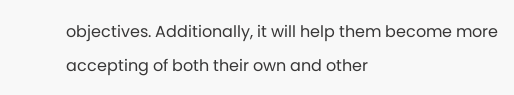objectives. Additionally, it will help them become more accepting of both their own and other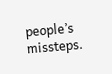people’s missteps.